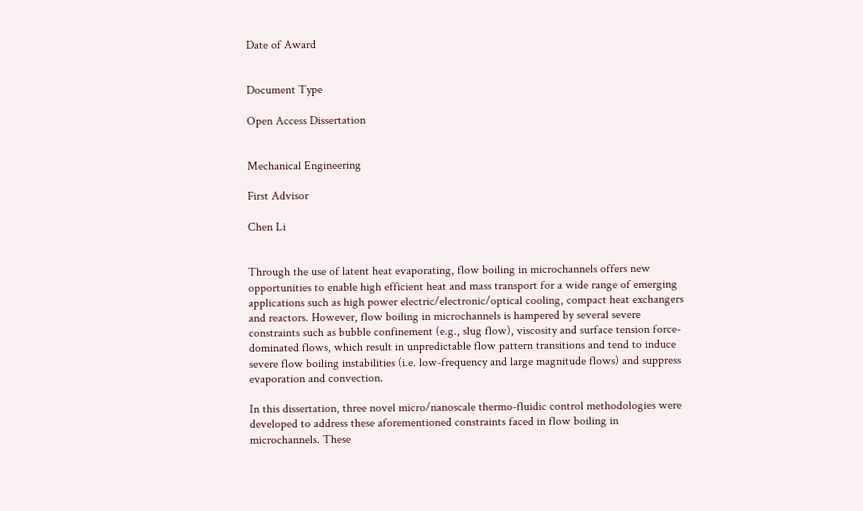Date of Award


Document Type

Open Access Dissertation


Mechanical Engineering

First Advisor

Chen Li


Through the use of latent heat evaporating, flow boiling in microchannels offers new opportunities to enable high efficient heat and mass transport for a wide range of emerging applications such as high power electric/electronic/optical cooling, compact heat exchangers and reactors. However, flow boiling in microchannels is hampered by several severe constraints such as bubble confinement (e.g., slug flow), viscosity and surface tension force-dominated flows, which result in unpredictable flow pattern transitions and tend to induce severe flow boiling instabilities (i.e. low-frequency and large magnitude flows) and suppress evaporation and convection.

In this dissertation, three novel micro/nanoscale thermo-fluidic control methodologies were developed to address these aforementioned constraints faced in flow boiling in microchannels. These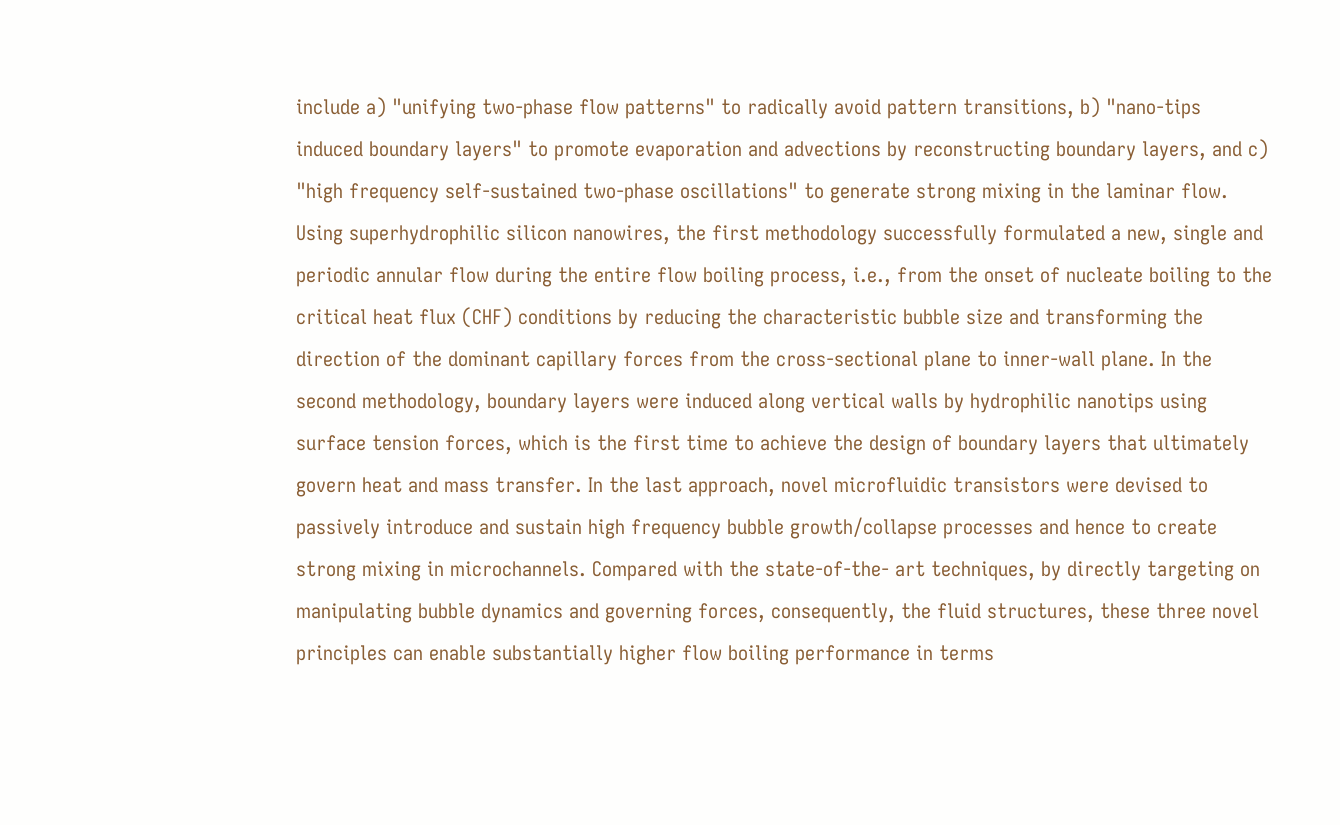include a) "unifying two-phase flow patterns" to radically avoid pattern transitions, b) "nano-tips induced boundary layers" to promote evaporation and advections by reconstructing boundary layers, and c) "high frequency self-sustained two-phase oscillations" to generate strong mixing in the laminar flow. Using superhydrophilic silicon nanowires, the first methodology successfully formulated a new, single and periodic annular flow during the entire flow boiling process, i.e., from the onset of nucleate boiling to the critical heat flux (CHF) conditions by reducing the characteristic bubble size and transforming the direction of the dominant capillary forces from the cross-sectional plane to inner-wall plane. In the second methodology, boundary layers were induced along vertical walls by hydrophilic nanotips using surface tension forces, which is the first time to achieve the design of boundary layers that ultimately govern heat and mass transfer. In the last approach, novel microfluidic transistors were devised to passively introduce and sustain high frequency bubble growth/collapse processes and hence to create strong mixing in microchannels. Compared with the state-of-the- art techniques, by directly targeting on manipulating bubble dynamics and governing forces, consequently, the fluid structures, these three novel principles can enable substantially higher flow boiling performance in terms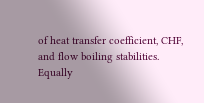of heat transfer coefficient, CHF, and flow boiling stabilities. Equally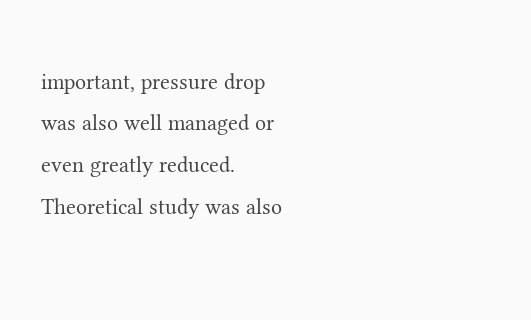important, pressure drop was also well managed or even greatly reduced. Theoretical study was also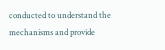conducted to understand the mechanisms and provide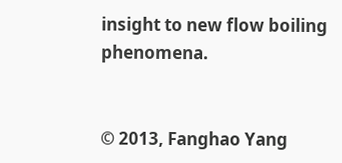insight to new flow boiling phenomena.


© 2013, Fanghao Yang